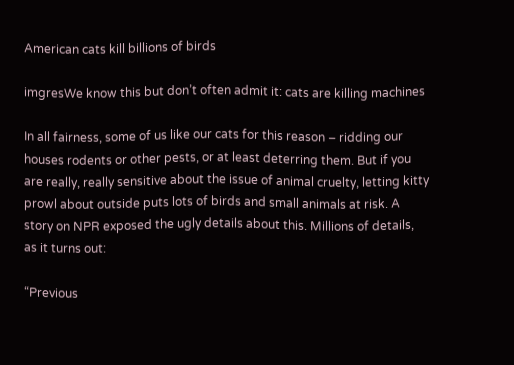American cats kill billions of birds

imgresWe know this but don’t often admit it: cats are killing machines

In all fairness, some of us like our cats for this reason – ridding our houses rodents or other pests, or at least deterring them. But if you are really, really sensitive about the issue of animal cruelty, letting kitty prowl about outside puts lots of birds and small animals at risk. A story on NPR exposed the ugly details about this. Millions of details, as it turns out:

“Previous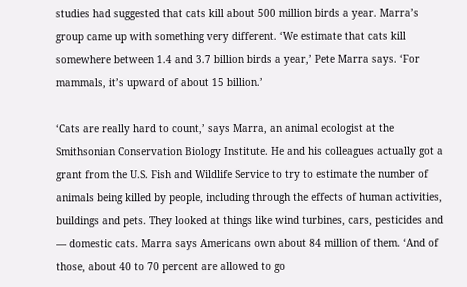studies had suggested that cats kill about 500 million birds a year. Marra’s group came up with something very different. ‘We estimate that cats kill somewhere between 1.4 and 3.7 billion birds a year,’ Pete Marra says. ‘For mammals, it’s upward of about 15 billion.’

‘Cats are really hard to count,’ says Marra, an animal ecologist at the Smithsonian Conservation Biology Institute. He and his colleagues actually got a grant from the U.S. Fish and Wildlife Service to try to estimate the number of animals being killed by people, including through the effects of human activities, buildings and pets. They looked at things like wind turbines, cars, pesticides and — domestic cats. Marra says Americans own about 84 million of them. ‘And of those, about 40 to 70 percent are allowed to go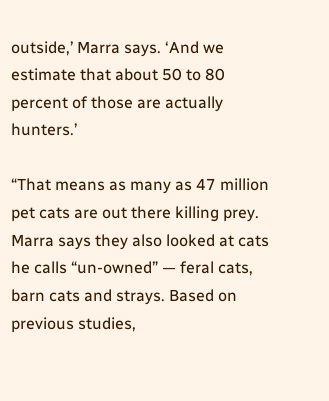outside,’ Marra says. ‘And we estimate that about 50 to 80 percent of those are actually hunters.’

“That means as many as 47 million pet cats are out there killing prey. Marra says they also looked at cats he calls “un-owned” — feral cats, barn cats and strays. Based on previous studies,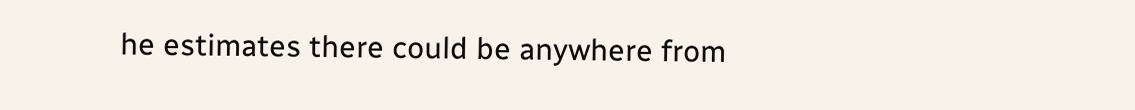he estimates there could be anywhere from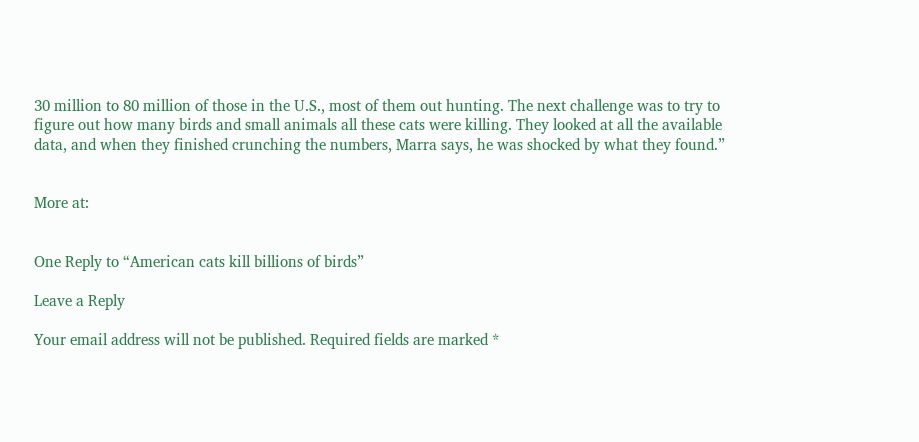30 million to 80 million of those in the U.S., most of them out hunting. The next challenge was to try to figure out how many birds and small animals all these cats were killing. They looked at all the available data, and when they finished crunching the numbers, Marra says, he was shocked by what they found.”


More at:


One Reply to “American cats kill billions of birds”

Leave a Reply

Your email address will not be published. Required fields are marked *